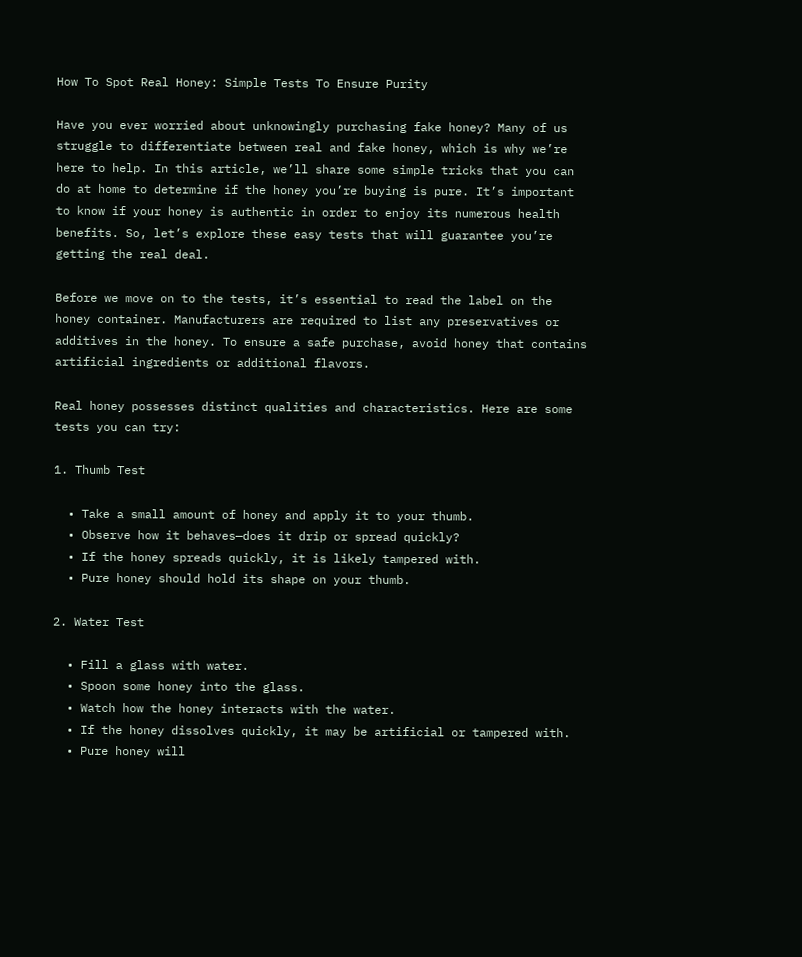How To Spot Real Honey: Simple Tests To Ensure Purity

Have you ever worried about unknowingly purchasing fake honey? Many of us struggle to differentiate between real and fake honey, which is why we’re here to help. In this article, we’ll share some simple tricks that you can do at home to determine if the honey you’re buying is pure. It’s important to know if your honey is authentic in order to enjoy its numerous health benefits. So, let’s explore these easy tests that will guarantee you’re getting the real deal.

Before we move on to the tests, it’s essential to read the label on the honey container. Manufacturers are required to list any preservatives or additives in the honey. To ensure a safe purchase, avoid honey that contains artificial ingredients or additional flavors.

Real honey possesses distinct qualities and characteristics. Here are some tests you can try:

1. Thumb Test

  • Take a small amount of honey and apply it to your thumb.
  • Observe how it behaves—does it drip or spread quickly?
  • If the honey spreads quickly, it is likely tampered with.
  • Pure honey should hold its shape on your thumb.

2. Water Test

  • Fill a glass with water.
  • Spoon some honey into the glass.
  • Watch how the honey interacts with the water.
  • If the honey dissolves quickly, it may be artificial or tampered with.
  • Pure honey will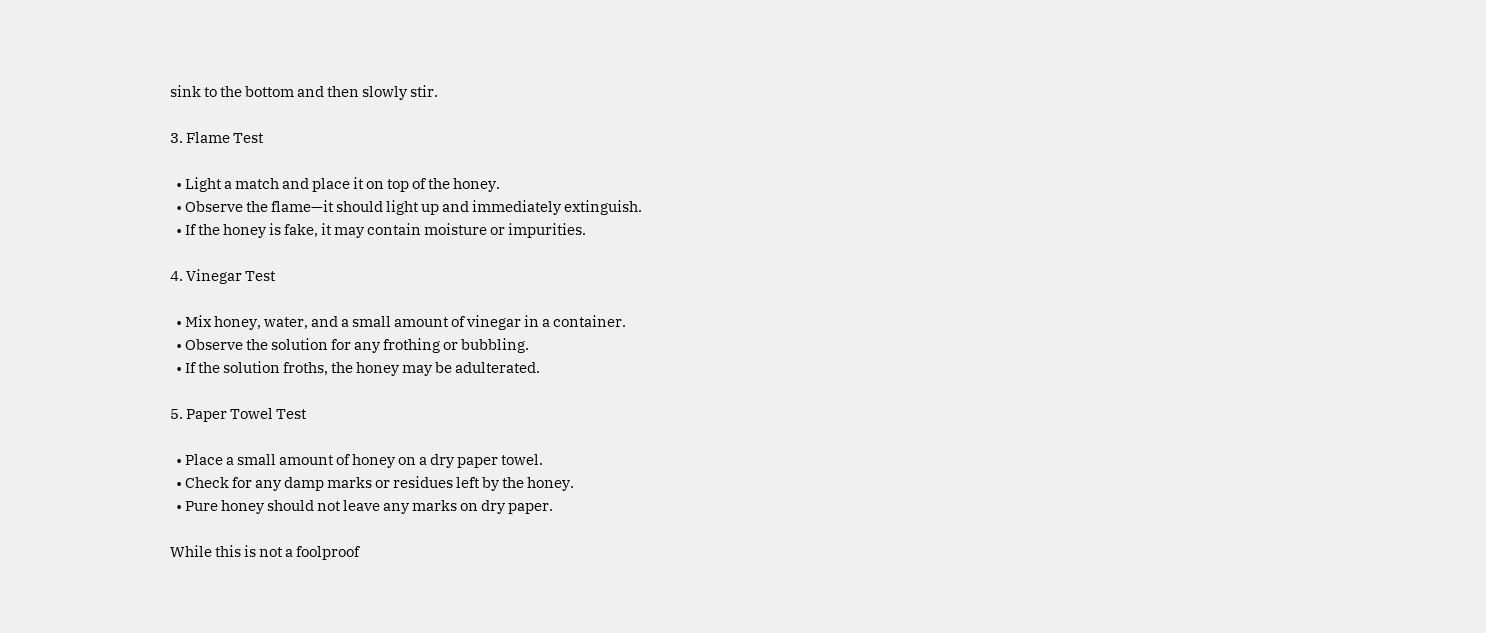sink to the bottom and then slowly stir.

3. Flame Test

  • Light a match and place it on top of the honey.
  • Observe the flame—it should light up and immediately extinguish.
  • If the honey is fake, it may contain moisture or impurities.

4. Vinegar Test

  • Mix honey, water, and a small amount of vinegar in a container.
  • Observe the solution for any frothing or bubbling.
  • If the solution froths, the honey may be adulterated.

5. Paper Towel Test

  • Place a small amount of honey on a dry paper towel.
  • Check for any damp marks or residues left by the honey.
  • Pure honey should not leave any marks on dry paper.

While this is not a foolproof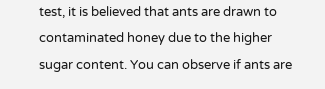test, it is believed that ants are drawn to contaminated honey due to the higher sugar content. You can observe if ants are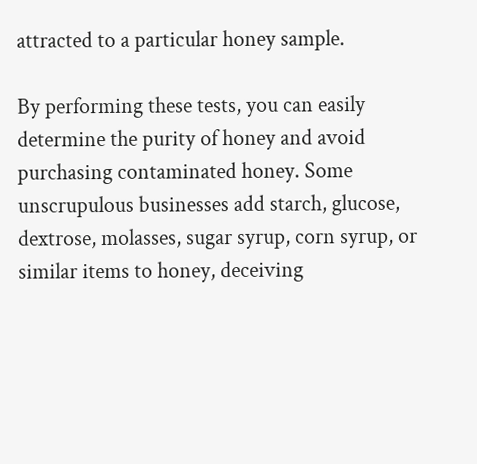attracted to a particular honey sample.

By performing these tests, you can easily determine the purity of honey and avoid purchasing contaminated honey. Some unscrupulous businesses add starch, glucose, dextrose, molasses, sugar syrup, corn syrup, or similar items to honey, deceiving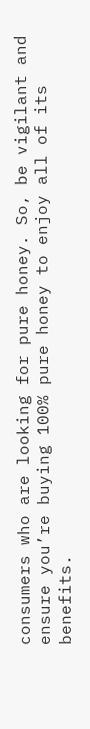consumers who are looking for pure honey. So, be vigilant and ensure you’re buying 100% pure honey to enjoy all of its benefits.